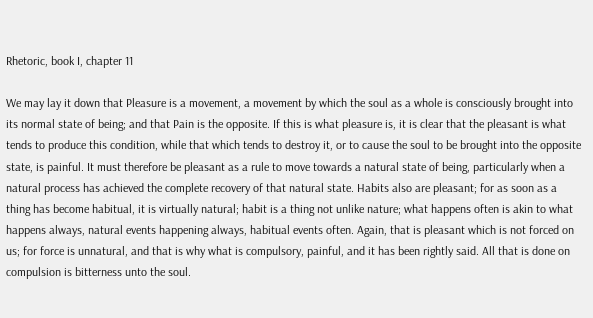Rhetoric, book I, chapter 11

We may lay it down that Pleasure is a movement, a movement by which the soul as a whole is consciously brought into its normal state of being; and that Pain is the opposite. If this is what pleasure is, it is clear that the pleasant is what tends to produce this condition, while that which tends to destroy it, or to cause the soul to be brought into the opposite state, is painful. It must therefore be pleasant as a rule to move towards a natural state of being, particularly when a natural process has achieved the complete recovery of that natural state. Habits also are pleasant; for as soon as a thing has become habitual, it is virtually natural; habit is a thing not unlike nature; what happens often is akin to what happens always, natural events happening always, habitual events often. Again, that is pleasant which is not forced on us; for force is unnatural, and that is why what is compulsory, painful, and it has been rightly said. All that is done on compulsion is bitterness unto the soul.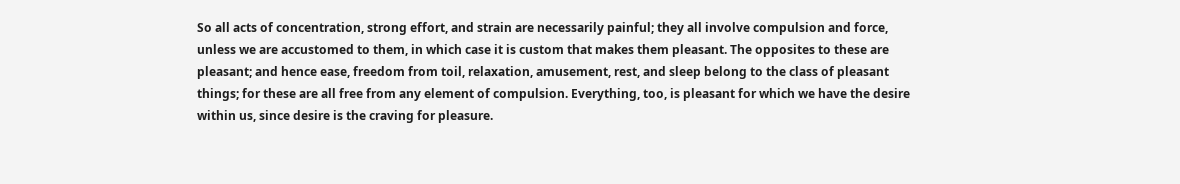So all acts of concentration, strong effort, and strain are necessarily painful; they all involve compulsion and force, unless we are accustomed to them, in which case it is custom that makes them pleasant. The opposites to these are pleasant; and hence ease, freedom from toil, relaxation, amusement, rest, and sleep belong to the class of pleasant things; for these are all free from any element of compulsion. Everything, too, is pleasant for which we have the desire within us, since desire is the craving for pleasure.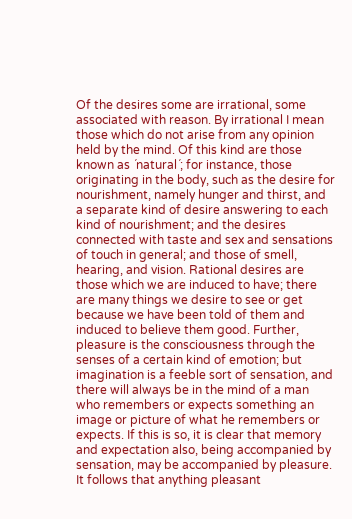Of the desires some are irrational, some associated with reason. By irrational I mean those which do not arise from any opinion held by the mind. Of this kind are those known as ´natural´; for instance, those originating in the body, such as the desire for nourishment, namely hunger and thirst, and a separate kind of desire answering to each kind of nourishment; and the desires connected with taste and sex and sensations of touch in general; and those of smell, hearing, and vision. Rational desires are those which we are induced to have; there are many things we desire to see or get because we have been told of them and induced to believe them good. Further, pleasure is the consciousness through the senses of a certain kind of emotion; but imagination is a feeble sort of sensation, and there will always be in the mind of a man who remembers or expects something an image or picture of what he remembers or expects. If this is so, it is clear that memory and expectation also, being accompanied by sensation, may be accompanied by pleasure. It follows that anything pleasant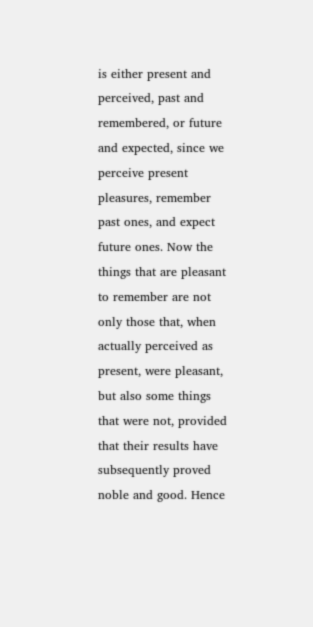is either present and perceived, past and remembered, or future and expected, since we perceive present pleasures, remember past ones, and expect future ones. Now the things that are pleasant to remember are not only those that, when actually perceived as present, were pleasant, but also some things that were not, provided that their results have subsequently proved noble and good. Hence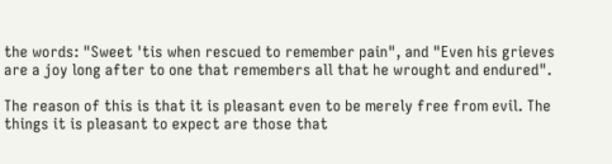the words: "Sweet 'tis when rescued to remember pain", and "Even his grieves are a joy long after to one that remembers all that he wrought and endured".

The reason of this is that it is pleasant even to be merely free from evil. The things it is pleasant to expect are those that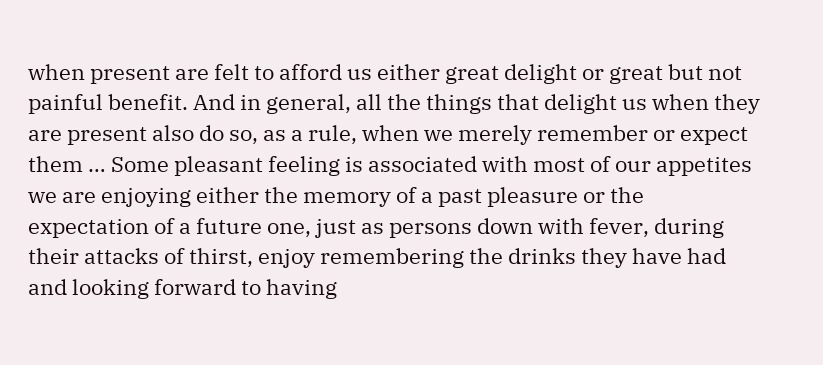when present are felt to afford us either great delight or great but not painful benefit. And in general, all the things that delight us when they are present also do so, as a rule, when we merely remember or expect them … Some pleasant feeling is associated with most of our appetites we are enjoying either the memory of a past pleasure or the expectation of a future one, just as persons down with fever, during their attacks of thirst, enjoy remembering the drinks they have had and looking forward to having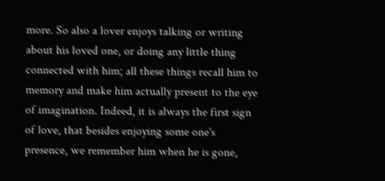more. So also a lover enjoys talking or writing about his loved one, or doing any little thing connected with him; all these things recall him to memory and make him actually present to the eye of imagination. Indeed, it is always the first sign of love, that besides enjoying some one's presence, we remember him when he is gone,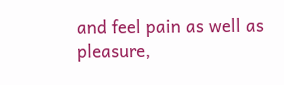and feel pain as well as pleasure,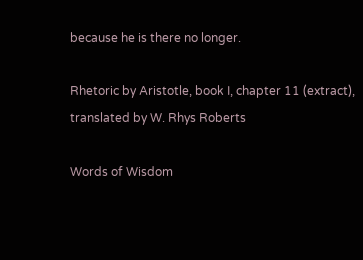because he is there no longer.

Rhetoric by Aristotle, book I, chapter 11 (extract),
translated by W. Rhys Roberts

Words of Wisdom